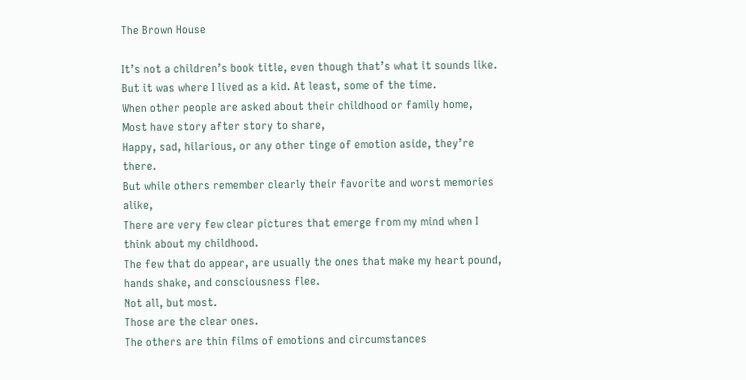The Brown House

It’s not a children’s book title, even though that’s what it sounds like.
But it was where I lived as a kid. At least, some of the time.
When other people are asked about their childhood or family home,
Most have story after story to share,
Happy, sad, hilarious, or any other tinge of emotion aside, they’re there.
But while others remember clearly their favorite and worst memories alike,
There are very few clear pictures that emerge from my mind when I think about my childhood.
The few that do appear, are usually the ones that make my heart pound, hands shake, and consciousness flee.
Not all, but most.
Those are the clear ones.
The others are thin films of emotions and circumstances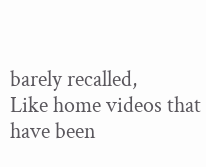barely recalled,
Like home videos that have been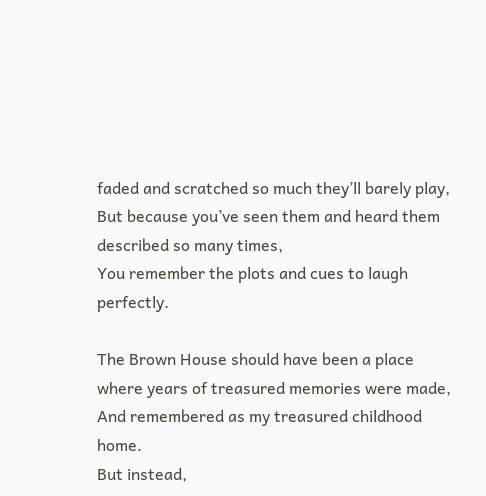faded and scratched so much they’ll barely play,
But because you’ve seen them and heard them described so many times,
You remember the plots and cues to laugh perfectly.

The Brown House should have been a place where years of treasured memories were made,
And remembered as my treasured childhood home.
But instead,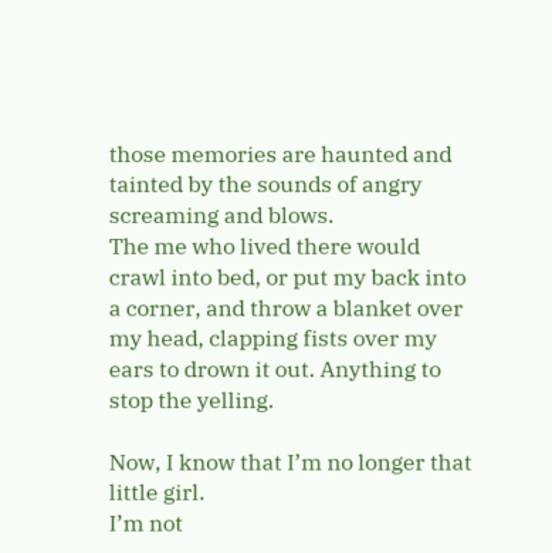those memories are haunted and tainted by the sounds of angry screaming and blows.
The me who lived there would crawl into bed, or put my back into a corner, and throw a blanket over my head, clapping fists over my ears to drown it out. Anything to stop the yelling.

Now, I know that I’m no longer that little girl.
I’m not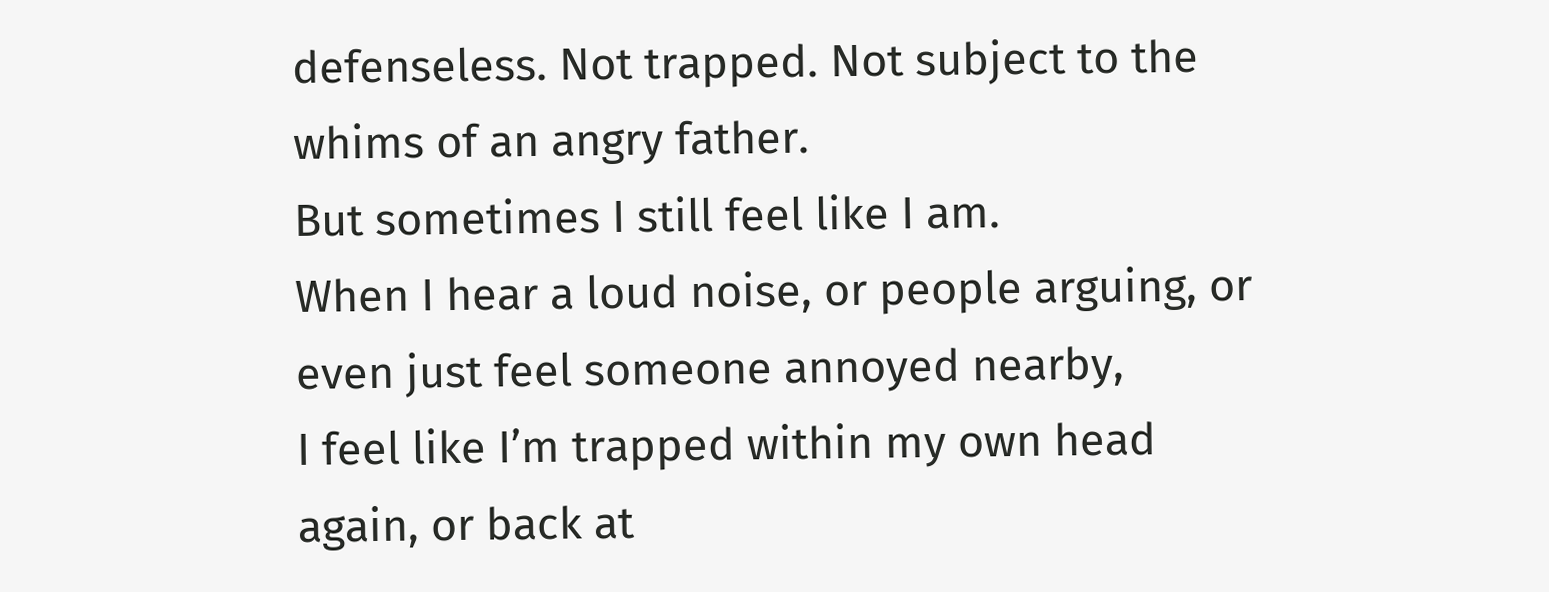defenseless. Not trapped. Not subject to the whims of an angry father.
But sometimes I still feel like I am.
When I hear a loud noise, or people arguing, or even just feel someone annoyed nearby,
I feel like I’m trapped within my own head again, or back at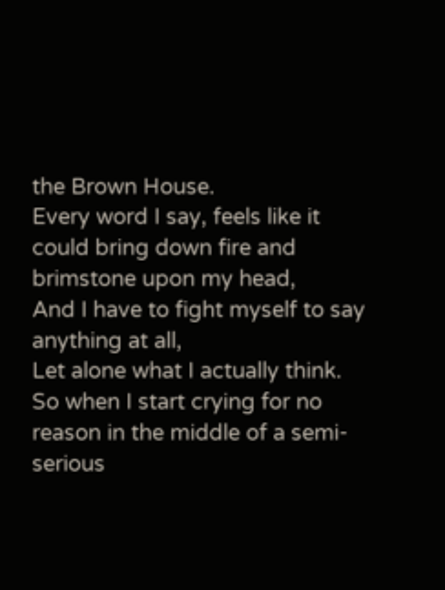the Brown House.
Every word I say, feels like it could bring down fire and brimstone upon my head,
And I have to fight myself to say anything at all,
Let alone what I actually think.
So when I start crying for no reason in the middle of a semi-serious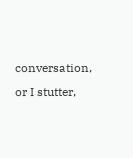conversation, or I stutter,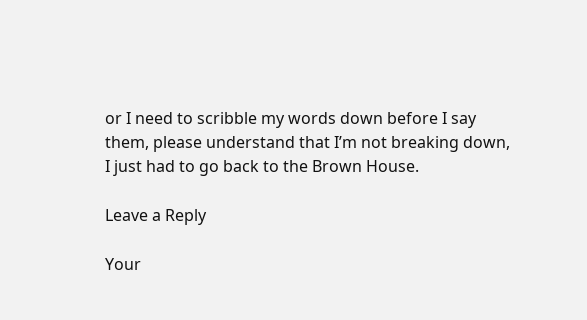or I need to scribble my words down before I say them, please understand that I’m not breaking down,
I just had to go back to the Brown House.

Leave a Reply

Your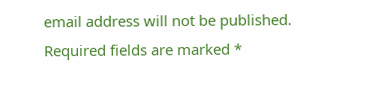email address will not be published. Required fields are marked *